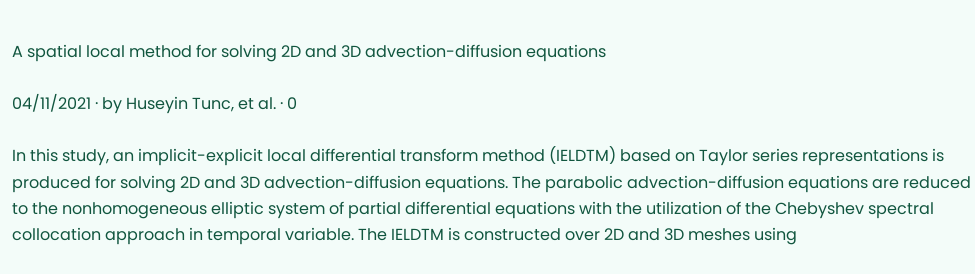A spatial local method for solving 2D and 3D advection-diffusion equations

04/11/2021 ∙ by Huseyin Tunc, et al. ∙ 0

In this study, an implicit-explicit local differential transform method (IELDTM) based on Taylor series representations is produced for solving 2D and 3D advection-diffusion equations. The parabolic advection-diffusion equations are reduced to the nonhomogeneous elliptic system of partial differential equations with the utilization of the Chebyshev spectral collocation approach in temporal variable. The IELDTM is constructed over 2D and 3D meshes using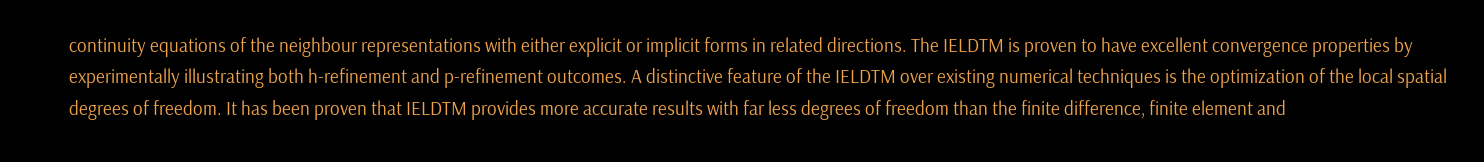continuity equations of the neighbour representations with either explicit or implicit forms in related directions. The IELDTM is proven to have excellent convergence properties by experimentally illustrating both h-refinement and p-refinement outcomes. A distinctive feature of the IELDTM over existing numerical techniques is the optimization of the local spatial degrees of freedom. It has been proven that IELDTM provides more accurate results with far less degrees of freedom than the finite difference, finite element and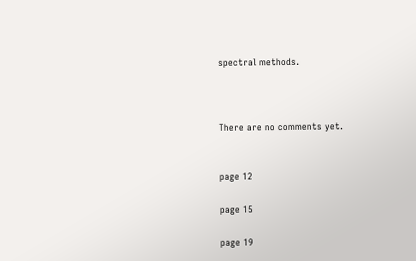spectral methods.



There are no comments yet.


page 12

page 15

page 19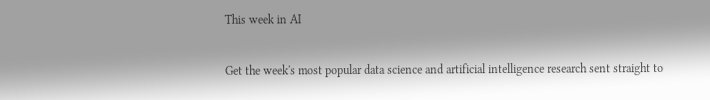This week in AI

Get the week's most popular data science and artificial intelligence research sent straight to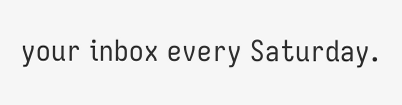your inbox every Saturday.